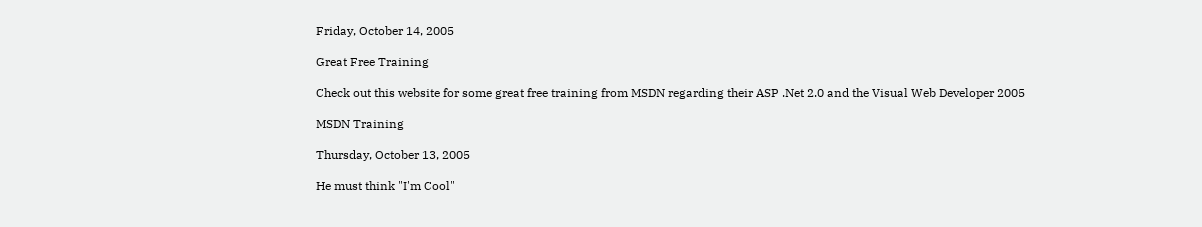Friday, October 14, 2005

Great Free Training

Check out this website for some great free training from MSDN regarding their ASP .Net 2.0 and the Visual Web Developer 2005

MSDN Training

Thursday, October 13, 2005

He must think "I'm Cool"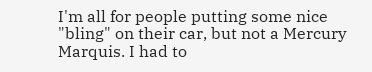I'm all for people putting some nice "bling" on their car, but not a Mercury Marquis. I had to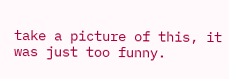take a picture of this, it was just too funny.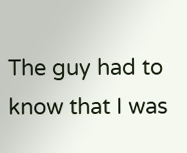The guy had to know that I was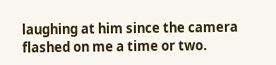laughing at him since the camera flashed on me a time or two.